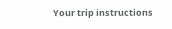Your trip instructions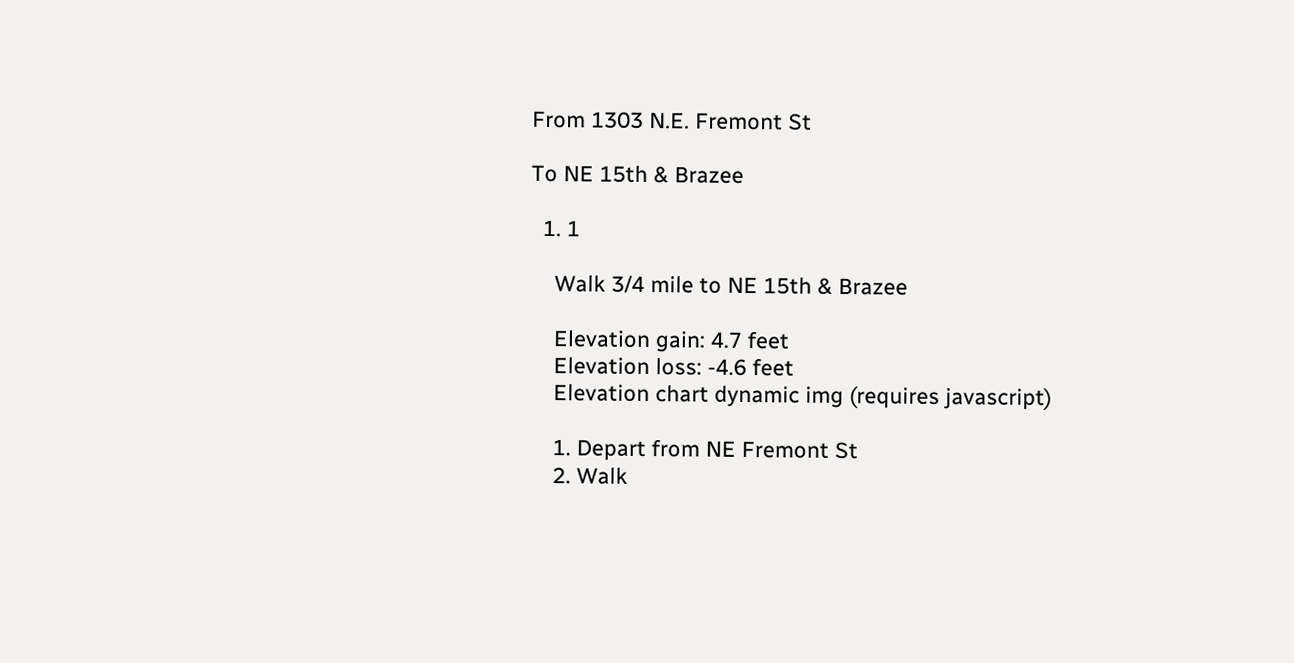From 1303 N.E. Fremont St

To NE 15th & Brazee

  1. 1

    Walk 3/4 mile to NE 15th & Brazee

    Elevation gain: 4.7 feet
    Elevation loss: -4.6 feet
    Elevation chart dynamic img (requires javascript)

    1. Depart from NE Fremont St
    2. Walk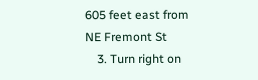605 feet east from NE Fremont St
    3. Turn right on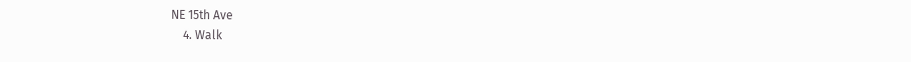NE 15th Ave
    4. Walk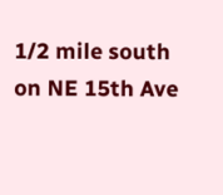1/2 mile south on NE 15th Ave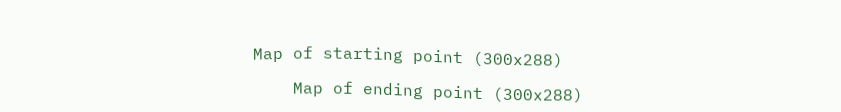Map of starting point (300x288)

    Map of ending point (300x288)